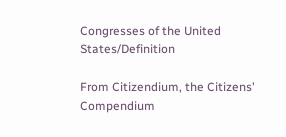Congresses of the United States/Definition

From Citizendium, the Citizens' Compendium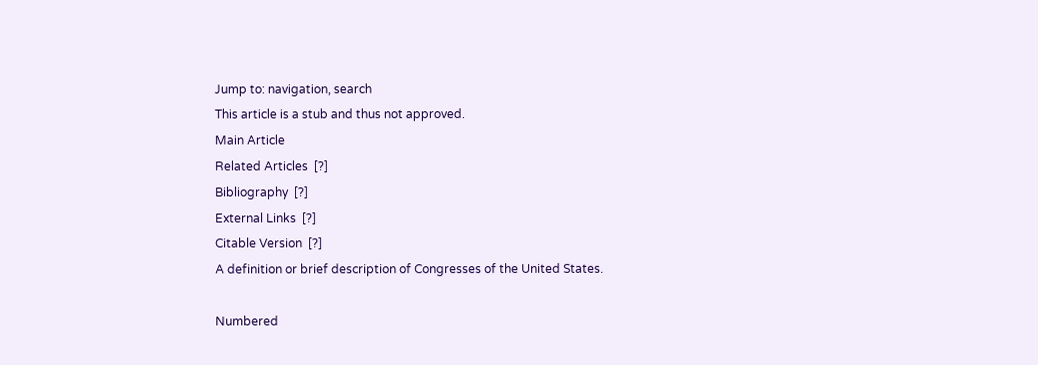Jump to: navigation, search
This article is a stub and thus not approved.
Main Article
Related Articles  [?]
Bibliography  [?]
External Links  [?]
Citable Version  [?]
A definition or brief description of Congresses of the United States.

Numbered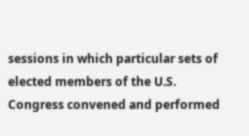sessions in which particular sets of elected members of the U.S. Congress convened and performed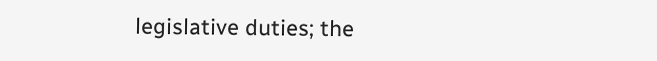legislative duties; the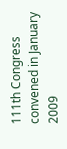111th Congress convened in January 2009